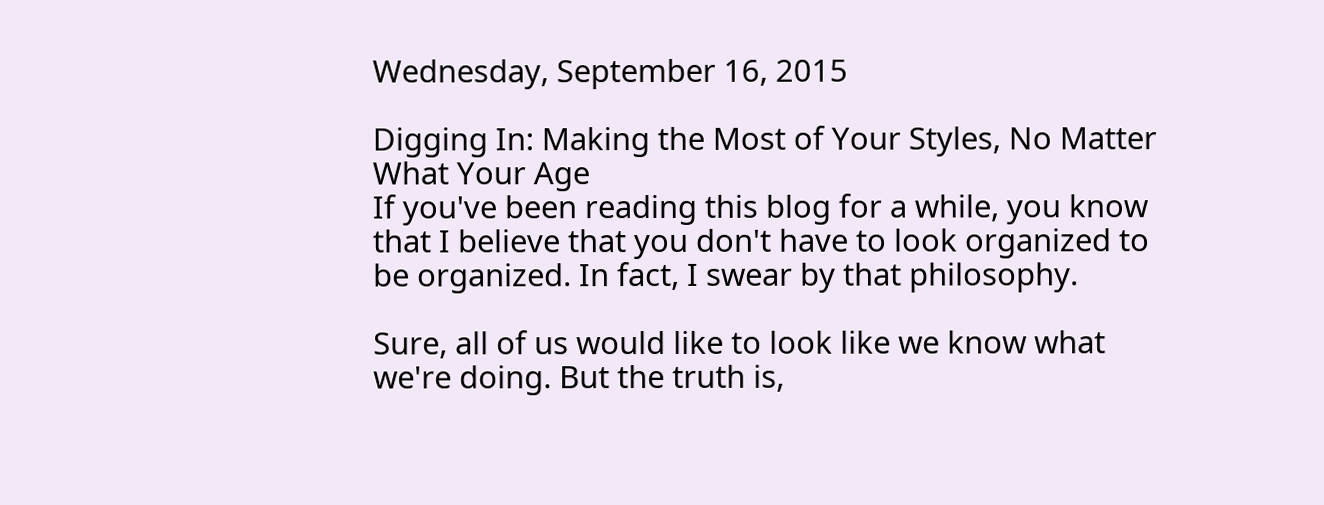Wednesday, September 16, 2015

Digging In: Making the Most of Your Styles, No Matter What Your Age
If you've been reading this blog for a while, you know that I believe that you don't have to look organized to be organized. In fact, I swear by that philosophy.

Sure, all of us would like to look like we know what we're doing. But the truth is,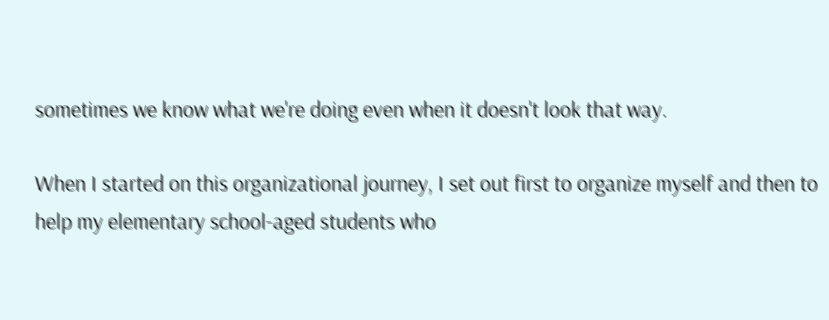sometimes we know what we're doing even when it doesn't look that way.

When I started on this organizational journey, I set out first to organize myself and then to help my elementary school-aged students who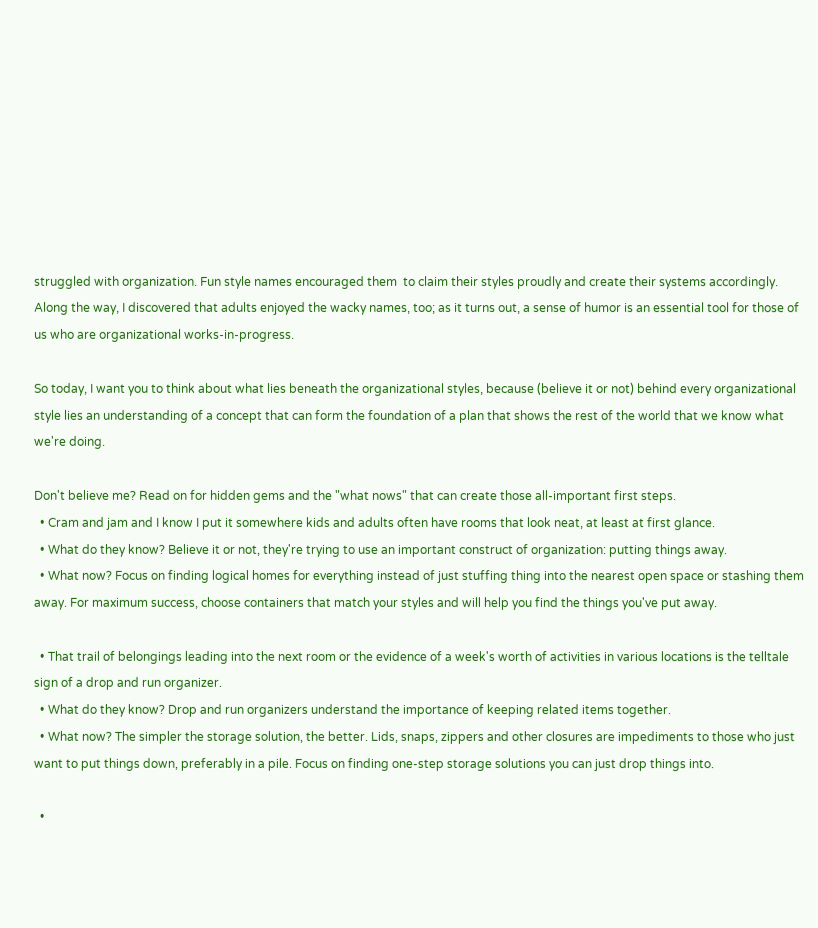struggled with organization. Fun style names encouraged them  to claim their styles proudly and create their systems accordingly. Along the way, I discovered that adults enjoyed the wacky names, too; as it turns out, a sense of humor is an essential tool for those of us who are organizational works-in-progress.

So today, I want you to think about what lies beneath the organizational styles, because (believe it or not) behind every organizational style lies an understanding of a concept that can form the foundation of a plan that shows the rest of the world that we know what we're doing.

Don't believe me? Read on for hidden gems and the "what nows" that can create those all-important first steps.
  • Cram and jam and I know I put it somewhere kids and adults often have rooms that look neat, at least at first glance.
  • What do they know? Believe it or not, they're trying to use an important construct of organization: putting things away.
  • What now? Focus on finding logical homes for everything instead of just stuffing thing into the nearest open space or stashing them away. For maximum success, choose containers that match your styles and will help you find the things you've put away.

  • That trail of belongings leading into the next room or the evidence of a week's worth of activities in various locations is the telltale sign of a drop and run organizer.
  • What do they know? Drop and run organizers understand the importance of keeping related items together.
  • What now? The simpler the storage solution, the better. Lids, snaps, zippers and other closures are impediments to those who just want to put things down, preferably in a pile. Focus on finding one-step storage solutions you can just drop things into.

  •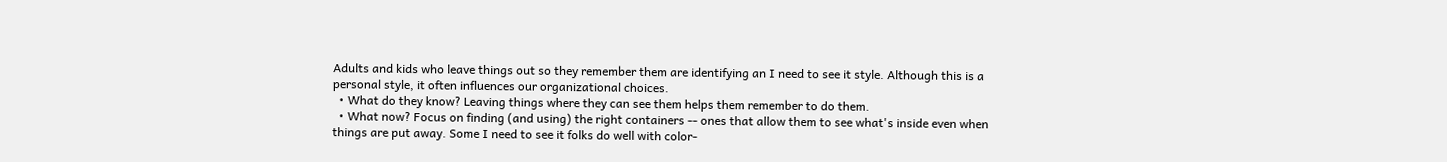Adults and kids who leave things out so they remember them are identifying an I need to see it style. Although this is a personal style, it often influences our organizational choices.
  • What do they know? Leaving things where they can see them helps them remember to do them.
  • What now? Focus on finding (and using) the right containers -- ones that allow them to see what's inside even when things are put away. Some I need to see it folks do well with color-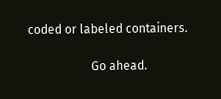coded or labeled containers.

                     Go ahead.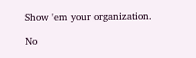Show 'em your organization.

No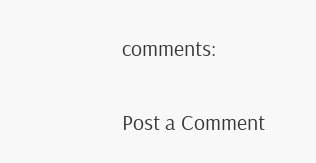comments:

Post a Comment